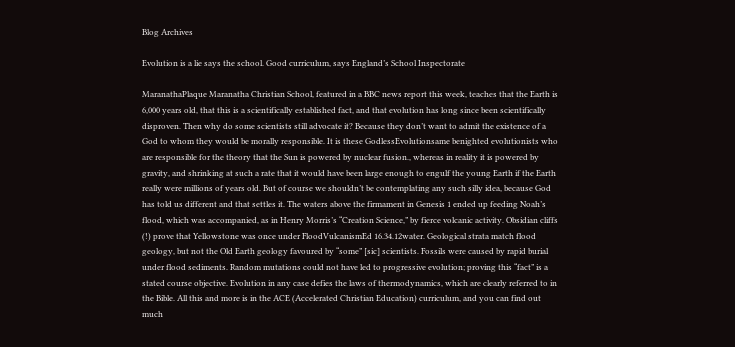Blog Archives

Evolution is a lie says the school. Good curriculum, says England’s School Inspectorate

MaranathaPlaque Maranatha Christian School, featured in a BBC news report this week, teaches that the Earth is 6,000 years old, that this is a scientifically established fact, and that evolution has long since been scientifically disproven. Then why do some scientists still advocate it? Because they don’t want to admit the existence of a God to whom they would be morally responsible. It is these GodlessEvolutionsame benighted evolutionists who are responsible for the theory that the Sun is powered by nuclear fusion., whereas in reality it is powered by gravity, and shrinking at such a rate that it would have been large enough to engulf the young Earth if the Earth really were millions of years old. But of course we shouldn’t be contemplating any such silly idea, because God has told us different and that settles it. The waters above the firmament in Genesis 1 ended up feeding Noah’s flood, which was accompanied, as in Henry Morris’s “Creation Science,” by fierce volcanic activity. Obsidian cliffs (!) prove that Yellowstone was once under FloodVulcanismEd 16.34.12water. Geological strata match flood geology, but not the Old Earth geology favoured by “some” [sic] scientists. Fossils were caused by rapid burial under flood sediments. Random mutations could not have led to progressive evolution; proving this “fact” is a stated course objective. Evolution in any case defies the laws of thermodynamics, which are clearly referred to in the Bible. All this and more is in the ACE (Accelerated Christian Education) curriculum, and you can find out much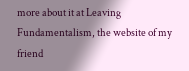more about it at Leaving Fundamentalism, the website of my friend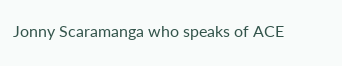Jonny Scaramanga who speaks of ACE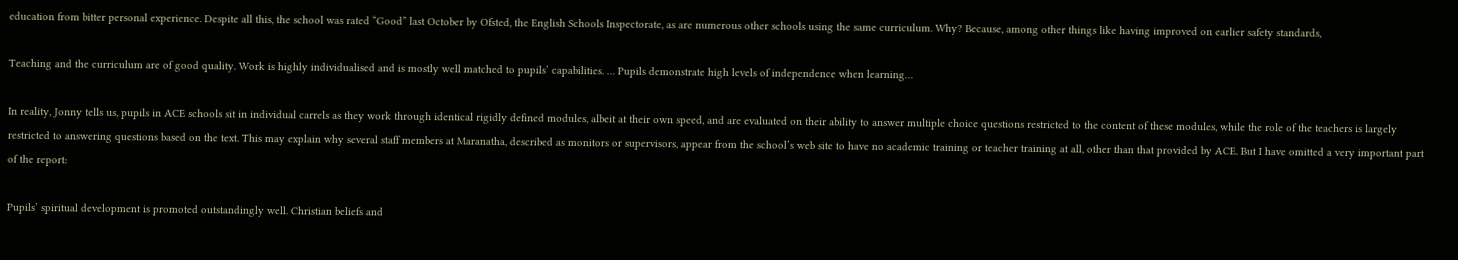education from bitter personal experience. Despite all this, the school was rated “Good” last October by Ofsted, the English Schools Inspectorate, as are numerous other schools using the same curriculum. Why? Because, among other things like having improved on earlier safety standards,

Teaching and the curriculum are of good quality. Work is highly individualised and is mostly well matched to pupils’ capabilities. … Pupils demonstrate high levels of independence when learning…

In reality, Jonny tells us, pupils in ACE schools sit in individual carrels as they work through identical rigidly defined modules, albeit at their own speed, and are evaluated on their ability to answer multiple choice questions restricted to the content of these modules, while the role of the teachers is largely restricted to answering questions based on the text. This may explain why several staff members at Maranatha, described as monitors or supervisors, appear from the school’s web site to have no academic training or teacher training at all, other than that provided by ACE. But I have omitted a very important part of the report:

Pupils’ spiritual development is promoted outstandingly well. Christian beliefs and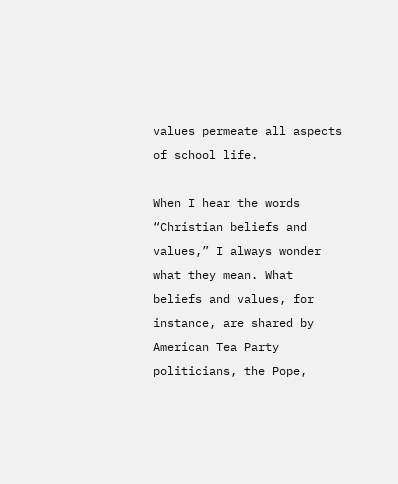values permeate all aspects of school life.

When I hear the words “Christian beliefs and values,” I always wonder what they mean. What beliefs and values, for instance, are shared by American Tea Party politicians, the Pope,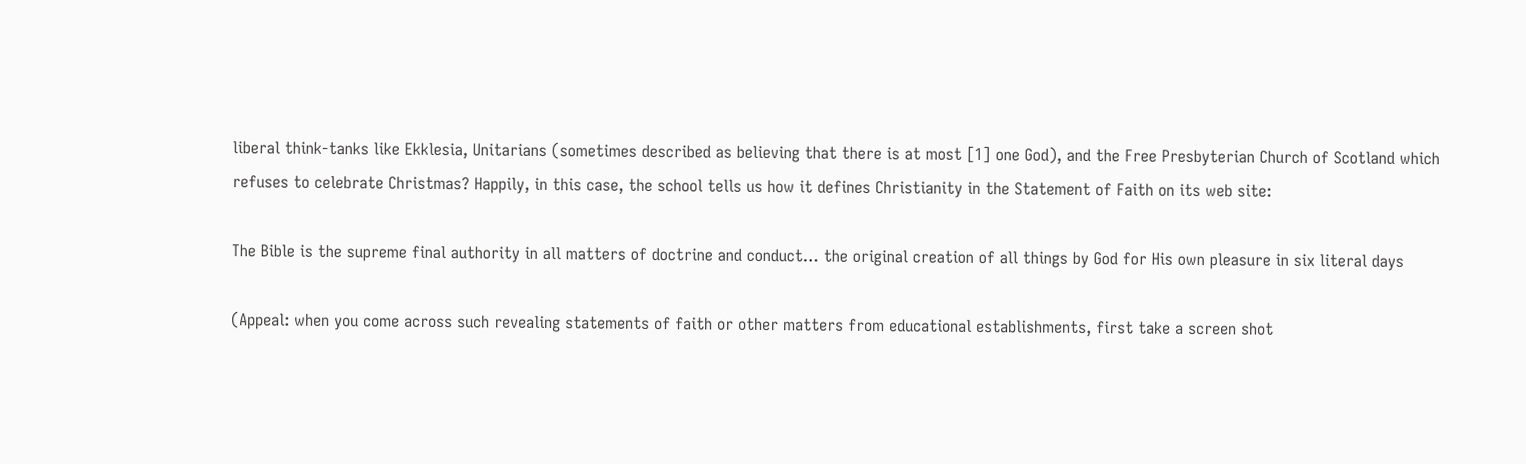liberal think-tanks like Ekklesia, Unitarians (sometimes described as believing that there is at most [1] one God), and the Free Presbyterian Church of Scotland which refuses to celebrate Christmas? Happily, in this case, the school tells us how it defines Christianity in the Statement of Faith on its web site:

The Bible is the supreme final authority in all matters of doctrine and conduct… the original creation of all things by God for His own pleasure in six literal days

(Appeal: when you come across such revealing statements of faith or other matters from educational establishments, first take a screen shot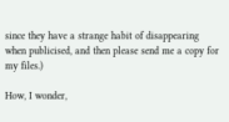since they have a strange habit of disappearing when publicised, and then please send me a copy for my files.)

How, I wonder,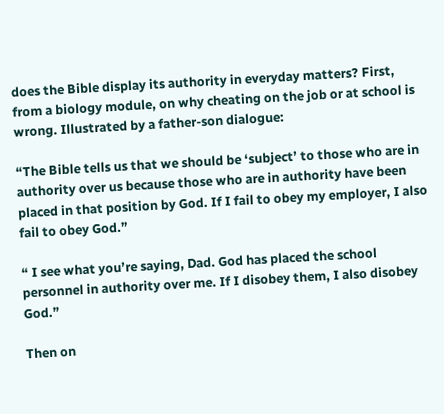does the Bible display its authority in everyday matters? First, from a biology module, on why cheating on the job or at school is wrong. Illustrated by a father-son dialogue:

“The Bible tells us that we should be ‘subject’ to those who are in authority over us because those who are in authority have been placed in that position by God. If I fail to obey my employer, I also fail to obey God.”

“ I see what you’re saying, Dad. God has placed the school personnel in authority over me. If I disobey them, I also disobey God.”

Then on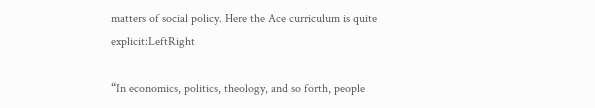matters of social policy. Here the Ace curriculum is quite explicit:LeftRight

“In economics, politics, theology, and so forth, people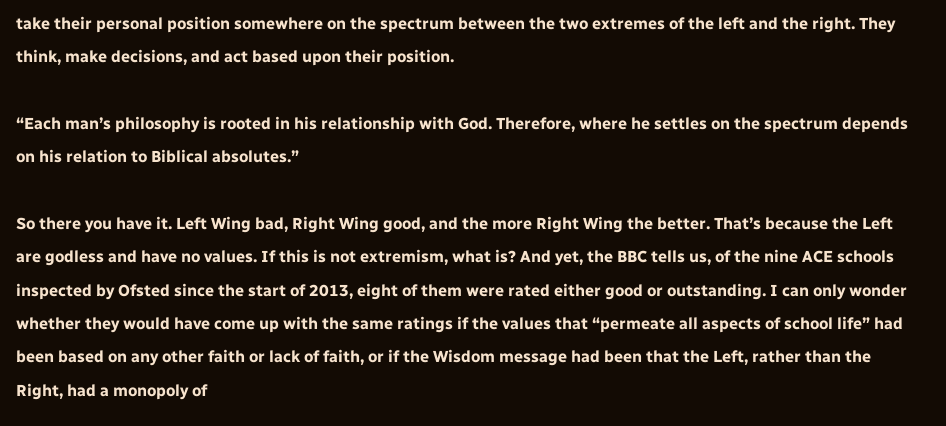take their personal position somewhere on the spectrum between the two extremes of the left and the right. They think, make decisions, and act based upon their position.

“Each man’s philosophy is rooted in his relationship with God. Therefore, where he settles on the spectrum depends on his relation to Biblical absolutes.”

So there you have it. Left Wing bad, Right Wing good, and the more Right Wing the better. That’s because the Left are godless and have no values. If this is not extremism, what is? And yet, the BBC tells us, of the nine ACE schools inspected by Ofsted since the start of 2013, eight of them were rated either good or outstanding. I can only wonder whether they would have come up with the same ratings if the values that “permeate all aspects of school life” had been based on any other faith or lack of faith, or if the Wisdom message had been that the Left, rather than the Right, had a monopoly of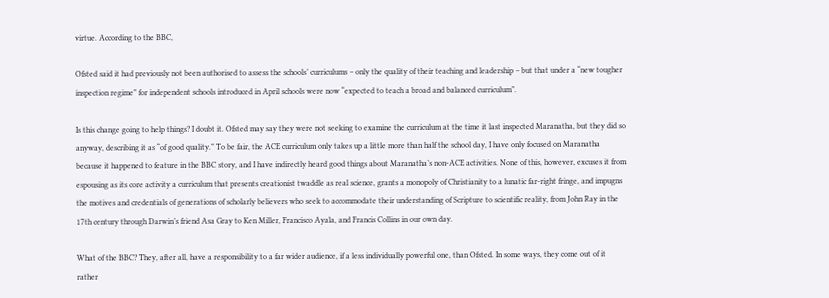virtue. According to the BBC,

Ofsted said it had previously not been authorised to assess the schools’ curriculums – only the quality of their teaching and leadership – but that under a “new tougher inspection regime” for independent schools introduced in April schools were now “expected to teach a broad and balanced curriculum”.

Is this change going to help things? I doubt it. Ofsted may say they were not seeking to examine the curriculum at the time it last inspected Maranatha, but they did so anyway, describing it as “of good quality.” To be fair, the ACE curriculum only takes up a little more than half the school day, I have only focused on Maranatha because it happened to feature in the BBC story, and I have indirectly heard good things about Maranatha’s non-ACE activities. None of this, however, excuses it from espousing as its core activity a curriculum that presents creationist twaddle as real science, grants a monopoly of Christianity to a lunatic far-right fringe, and impugns the motives and credentials of generations of scholarly believers who seek to accommodate their understanding of Scripture to scientific reality, from John Ray in the 17th century through Darwin’s friend Asa Gray to Ken Miller, Francisco Ayala, and Francis Collins in our own day.

What of the BBC? They, after all, have a responsibility to a far wider audience, if a less individually powerful one, than Ofsted. In some ways, they come out of it rather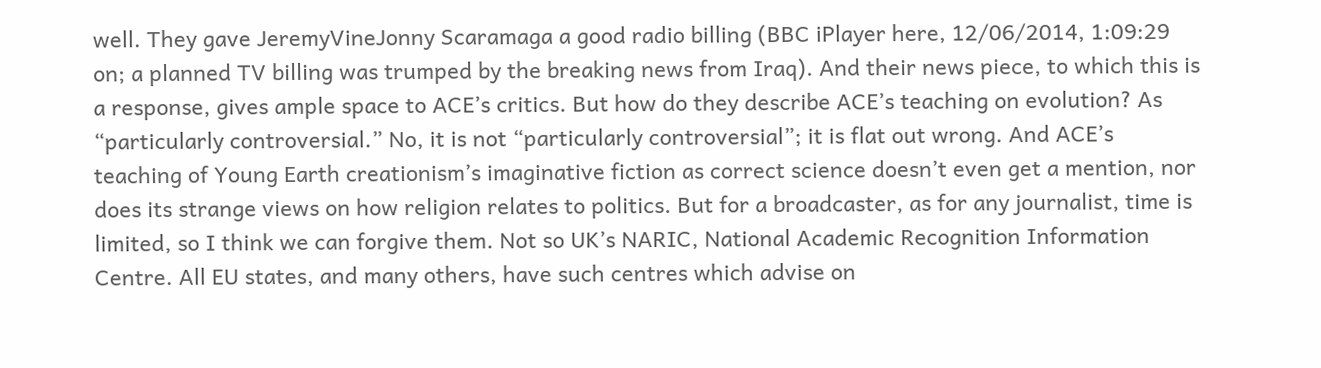well. They gave JeremyVineJonny Scaramaga a good radio billing (BBC iPlayer here, 12/06/2014, 1:09:29 on; a planned TV billing was trumped by the breaking news from Iraq). And their news piece, to which this is a response, gives ample space to ACE’s critics. But how do they describe ACE’s teaching on evolution? As “particularly controversial.” No, it is not “particularly controversial”; it is flat out wrong. And ACE’s  teaching of Young Earth creationism’s imaginative fiction as correct science doesn’t even get a mention, nor does its strange views on how religion relates to politics. But for a broadcaster, as for any journalist, time is limited, so I think we can forgive them. Not so UK’s NARIC, National Academic Recognition Information Centre. All EU states, and many others, have such centres which advise on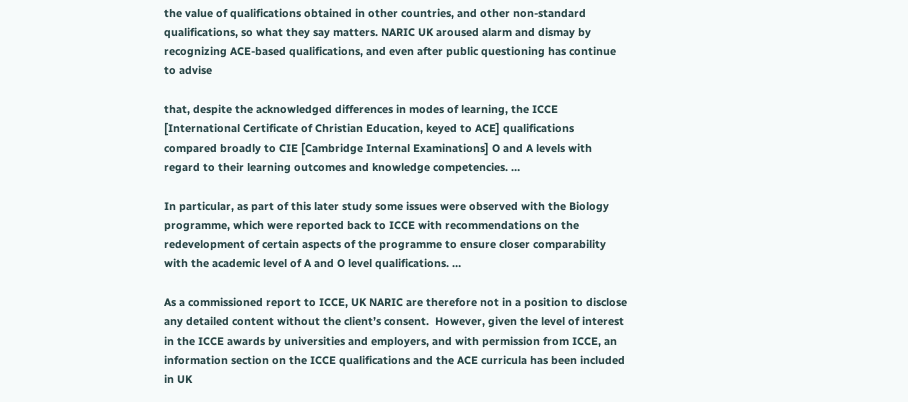the value of qualifications obtained in other countries, and other non-standard qualifications, so what they say matters. NARIC UK aroused alarm and dismay by recognizing ACE-based qualifications, and even after public questioning has continue to advise

that, despite the acknowledged differences in modes of learning, the ICCE [International Certificate of Christian Education, keyed to ACE] qualifications compared broadly to CIE [Cambridge Internal Examinations] O and A levels with regard to their learning outcomes and knowledge competencies. …

In particular, as part of this later study some issues were observed with the Biology programme, which were reported back to ICCE with recommendations on the redevelopment of certain aspects of the programme to ensure closer comparability with the academic level of A and O level qualifications. …

As a commissioned report to ICCE, UK NARIC are therefore not in a position to disclose any detailed content without the client’s consent.  However, given the level of interest in the ICCE awards by universities and employers, and with permission from ICCE, an information section on the ICCE qualifications and the ACE curricula has been included in UK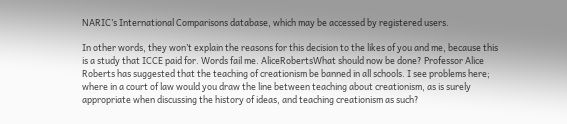NARIC’s International Comparisons database, which may be accessed by registered users.

In other words, they won’t explain the reasons for this decision to the likes of you and me, because this is a study that ICCE paid for. Words fail me. AliceRobertsWhat should now be done? Professor Alice Roberts has suggested that the teaching of creationism be banned in all schools. I see problems here; where in a court of law would you draw the line between teaching about creationism, as is surely appropriate when discussing the history of ideas, and teaching creationism as such?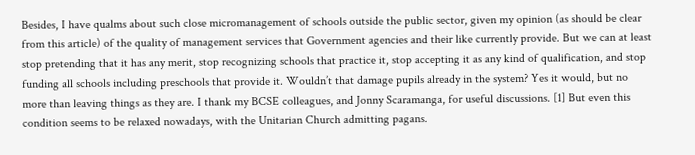Besides, I have qualms about such close micromanagement of schools outside the public sector, given my opinion (as should be clear from this article) of the quality of management services that Government agencies and their like currently provide. But we can at least stop pretending that it has any merit, stop recognizing schools that practice it, stop accepting it as any kind of qualification, and stop funding all schools including preschools that provide it. Wouldn’t that damage pupils already in the system? Yes it would, but no more than leaving things as they are. I thank my BCSE colleagues, and Jonny Scaramanga, for useful discussions. [1] But even this condition seems to be relaxed nowadays, with the Unitarian Church admitting pagans.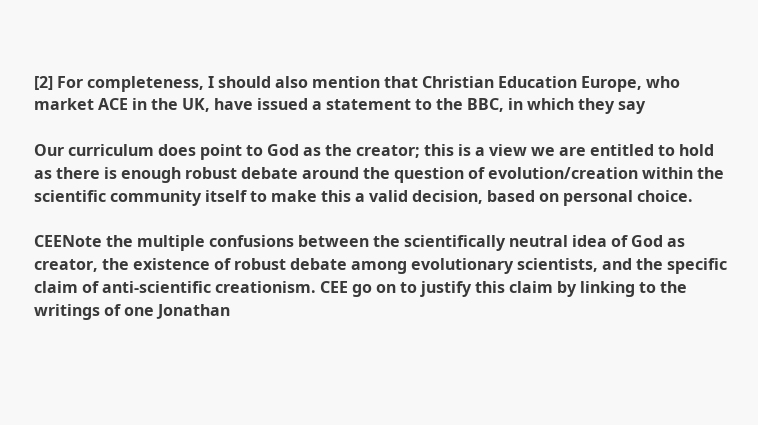[2] For completeness, I should also mention that Christian Education Europe, who market ACE in the UK, have issued a statement to the BBC, in which they say

Our curriculum does point to God as the creator; this is a view we are entitled to hold as there is enough robust debate around the question of evolution/creation within the scientific community itself to make this a valid decision, based on personal choice.

CEENote the multiple confusions between the scientifically neutral idea of God as creator, the existence of robust debate among evolutionary scientists, and the specific claim of anti-scientific creationism. CEE go on to justify this claim by linking to the writings of one Jonathan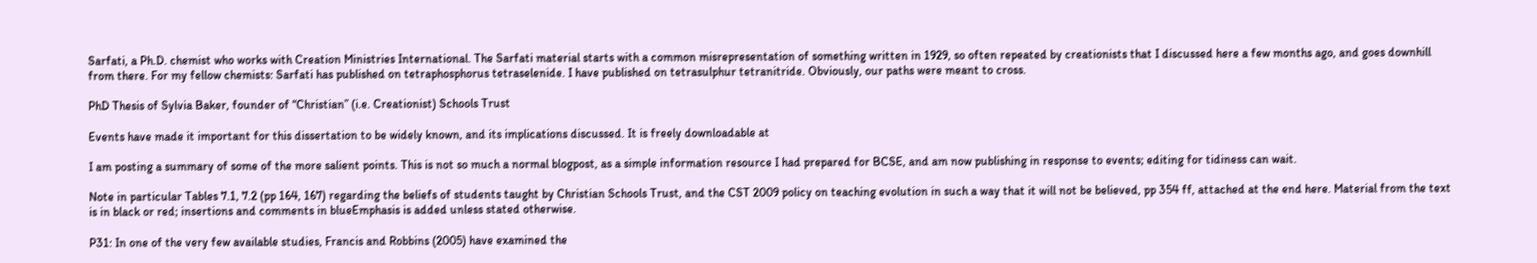Sarfati, a Ph.D. chemist who works with Creation Ministries International. The Sarfati material starts with a common misrepresentation of something written in 1929, so often repeated by creationists that I discussed here a few months ago, and goes downhill from there. For my fellow chemists: Sarfati has published on tetraphosphorus tetraselenide. I have published on tetrasulphur tetranitride. Obviously, our paths were meant to cross.

PhD Thesis of Sylvia Baker, founder of “Christian” (i.e. Creationist) Schools Trust

Events have made it important for this dissertation to be widely known, and its implications discussed. It is freely downloadable at

I am posting a summary of some of the more salient points. This is not so much a normal blogpost, as a simple information resource I had prepared for BCSE, and am now publishing in response to events; editing for tidiness can wait.

Note in particular Tables 7.1, 7.2 (pp 164, 167) regarding the beliefs of students taught by Christian Schools Trust, and the CST 2009 policy on teaching evolution in such a way that it will not be believed, pp 354 ff, attached at the end here. Material from the text is in black or red; insertions and comments in blueEmphasis is added unless stated otherwise.

P31: In one of the very few available studies, Francis and Robbins (2005) have examined the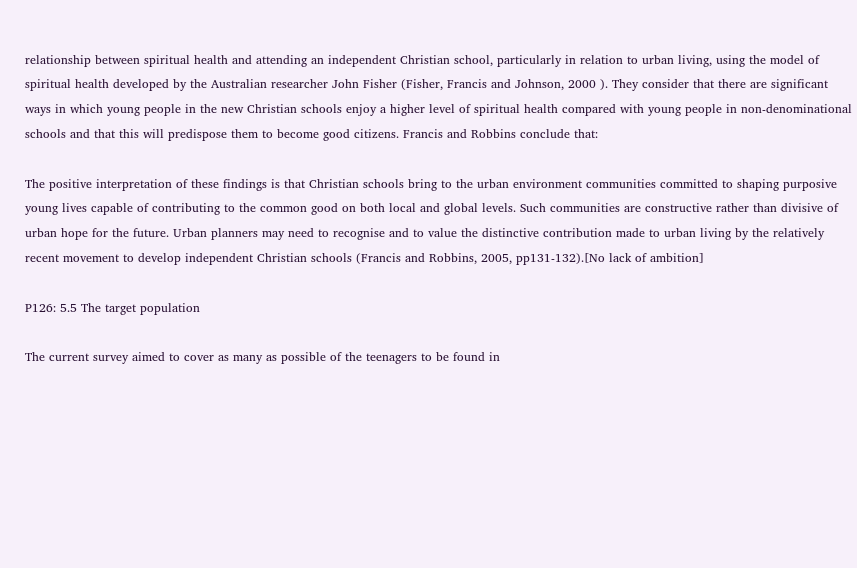relationship between spiritual health and attending an independent Christian school, particularly in relation to urban living, using the model of spiritual health developed by the Australian researcher John Fisher (Fisher, Francis and Johnson, 2000 ). They consider that there are significant ways in which young people in the new Christian schools enjoy a higher level of spiritual health compared with young people in non-denominational schools and that this will predispose them to become good citizens. Francis and Robbins conclude that:

The positive interpretation of these findings is that Christian schools bring to the urban environment communities committed to shaping purposive young lives capable of contributing to the common good on both local and global levels. Such communities are constructive rather than divisive of urban hope for the future. Urban planners may need to recognise and to value the distinctive contribution made to urban living by the relatively recent movement to develop independent Christian schools (Francis and Robbins, 2005, pp131-132).[No lack of ambition]

P126: 5.5 The target population

The current survey aimed to cover as many as possible of the teenagers to be found in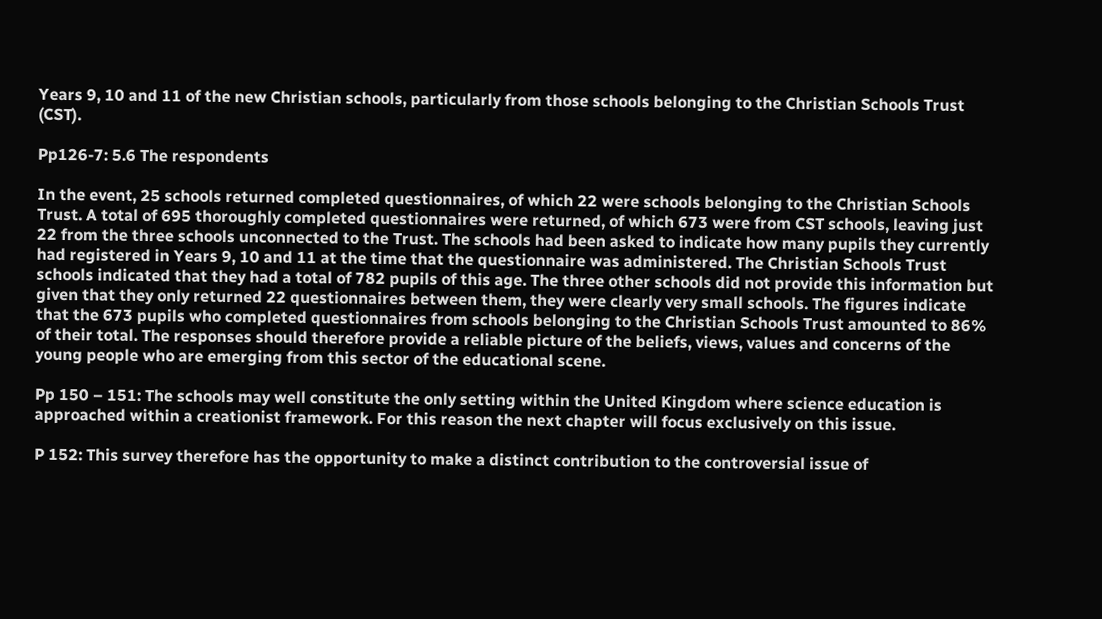Years 9, 10 and 11 of the new Christian schools, particularly from those schools belonging to the Christian Schools Trust (CST).

Pp126-7: 5.6 The respondents

In the event, 25 schools returned completed questionnaires, of which 22 were schools belonging to the Christian Schools Trust. A total of 695 thoroughly completed questionnaires were returned, of which 673 were from CST schools, leaving just 22 from the three schools unconnected to the Trust. The schools had been asked to indicate how many pupils they currently had registered in Years 9, 10 and 11 at the time that the questionnaire was administered. The Christian Schools Trust schools indicated that they had a total of 782 pupils of this age. The three other schools did not provide this information but given that they only returned 22 questionnaires between them, they were clearly very small schools. The figures indicate that the 673 pupils who completed questionnaires from schools belonging to the Christian Schools Trust amounted to 86% of their total. The responses should therefore provide a reliable picture of the beliefs, views, values and concerns of the young people who are emerging from this sector of the educational scene.

Pp 150 – 151: The schools may well constitute the only setting within the United Kingdom where science education is approached within a creationist framework. For this reason the next chapter will focus exclusively on this issue.

P 152: This survey therefore has the opportunity to make a distinct contribution to the controversial issue of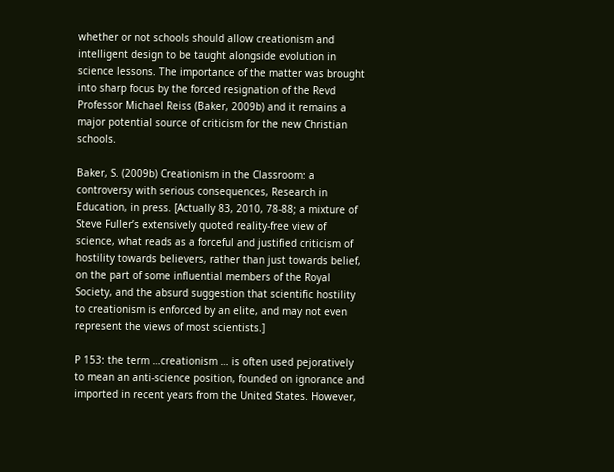whether or not schools should allow creationism and intelligent design to be taught alongside evolution in science lessons. The importance of the matter was brought into sharp focus by the forced resignation of the Revd Professor Michael Reiss (Baker, 2009b) and it remains a major potential source of criticism for the new Christian schools.

Baker, S. (2009b) Creationism in the Classroom: a controversy with serious consequences, Research in Education, in press. [Actually 83, 2010, 78-88; a mixture of Steve Fuller’s extensively quoted reality-free view of science, what reads as a forceful and justified criticism of hostility towards believers, rather than just towards belief, on the part of some influential members of the Royal Society, and the absurd suggestion that scientific hostility to creationism is enforced by an elite, and may not even represent the views of most scientists.]

P 153: the term …creationism … is often used pejoratively to mean an anti-science position, founded on ignorance and imported in recent years from the United States. However,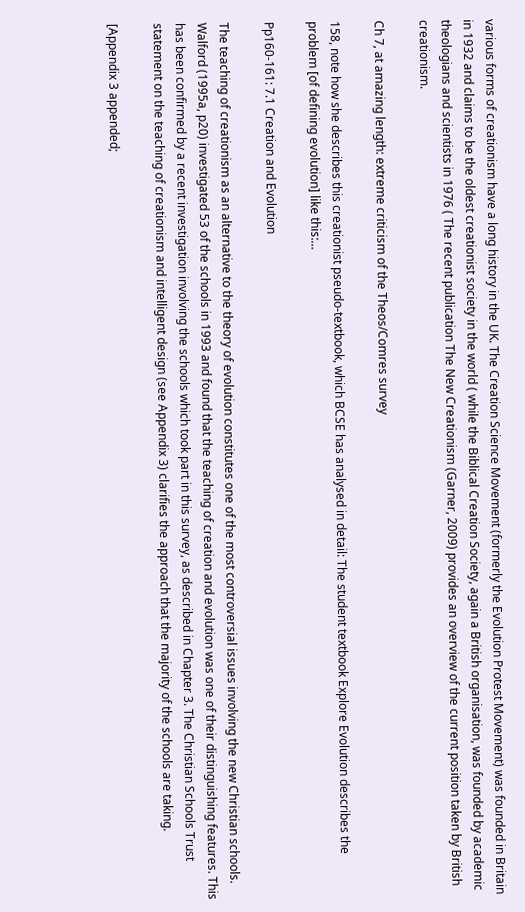various forms of creationism have a long history in the UK. The Creation Science Movement (formerly the Evolution Protest Movement) was founded in Britain in 1932 and claims to be the oldest creationist society in the world ( while the Biblical Creation Society, again a British organisation, was founded by academic theologians and scientists in 1976 ( The recent publication The New Creationism (Garner, 2009) provides an overview of the current position taken by British creationism.

Ch 7, at amazing length: extreme criticism of the Theos/Comres survey

158, note how she describes this creationist pseudo-textbook, which BCSE has analysed in detail: The student textbook Explore Evolution describes the problem [of defining evolution] like this:…

Pp160-161: 7.1 Creation and Evolution

The teaching of creationism as an alternative to the theory of evolution constitutes one of the most controversial issues involving the new Christian schools. Walford (1995a, p20) investigated 53 of the schools in 1993 and found that the teaching of creation and evolution was one of their distinguishing features. This has been confirmed by a recent investigation involving the schools which took part in this survey, as described in Chapter 3. The Christian Schools Trust statement on the teaching of creationism and intelligent design (see Appendix 3) clarifies the approach that the majority of the schools are taking.

[Appendix 3 appended;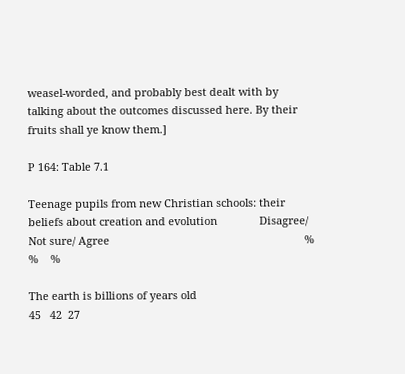weasel-worded, and probably best dealt with by talking about the outcomes discussed here. By their fruits shall ye know them.]

P 164: Table 7.1

Teenage pupils from new Christian schools: their beliefs about creation and evolution              Disagree/ Not sure/ Agree                                                                 %    %    %

The earth is billions of years old                                                              45   42  27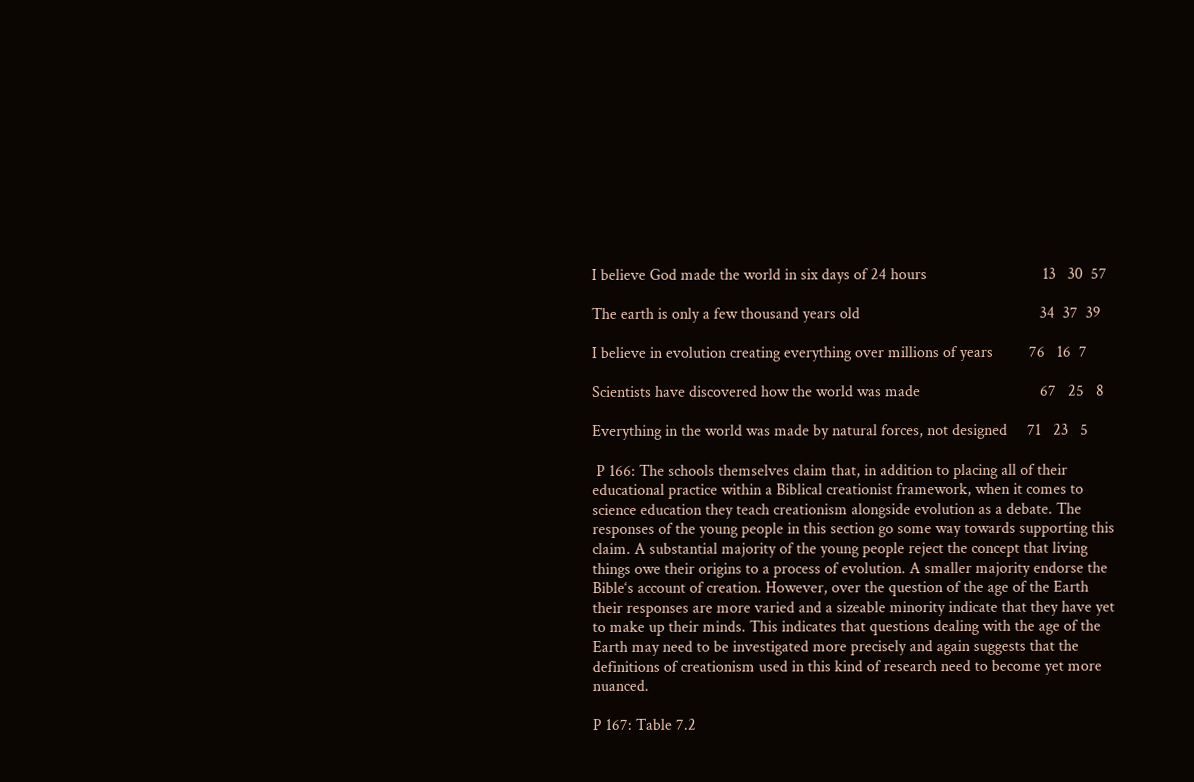I believe God made the world in six days of 24 hours                             13   30  57

The earth is only a few thousand years old                                             34  37  39

I believe in evolution creating everything over millions of years         76   16  7

Scientists have discovered how the world was made                              67   25   8

Everything in the world was made by natural forces, not designed     71   23   5

 P 166: The schools themselves claim that, in addition to placing all of their educational practice within a Biblical creationist framework, when it comes to science education they teach creationism alongside evolution as a debate. The responses of the young people in this section go some way towards supporting this claim. A substantial majority of the young people reject the concept that living things owe their origins to a process of evolution. A smaller majority endorse the Bible‘s account of creation. However, over the question of the age of the Earth their responses are more varied and a sizeable minority indicate that they have yet to make up their minds. This indicates that questions dealing with the age of the Earth may need to be investigated more precisely and again suggests that the definitions of creationism used in this kind of research need to become yet more nuanced.

P 167: Table 7.2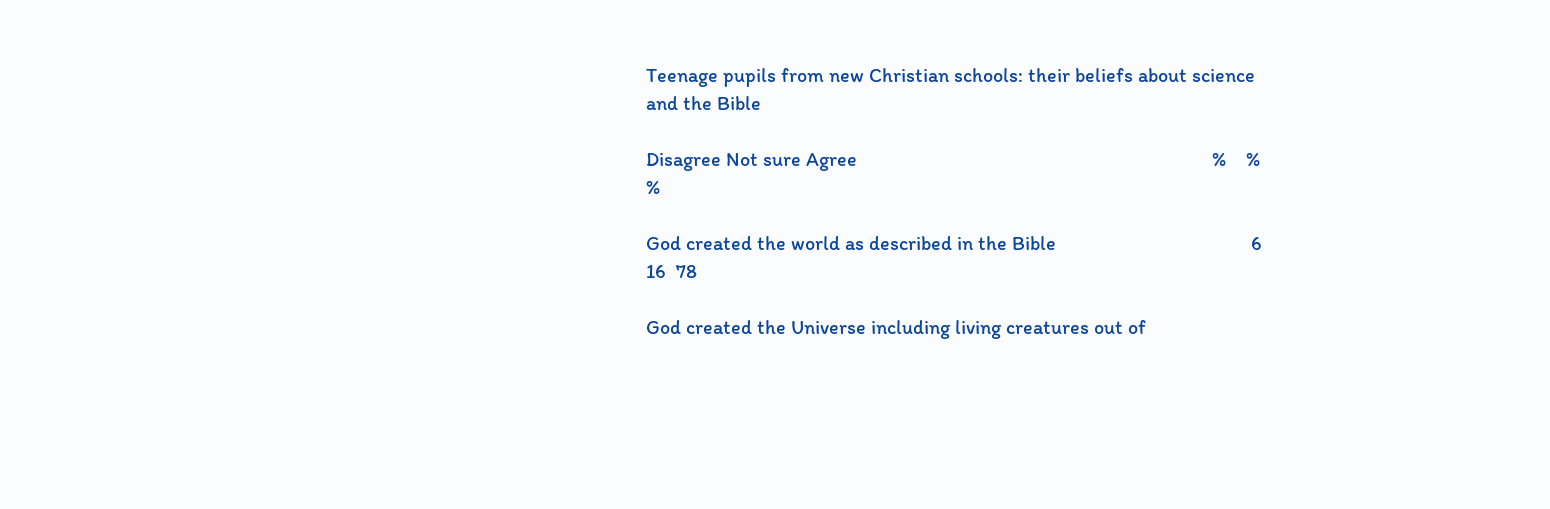Teenage pupils from new Christian schools: their beliefs about science and the Bible

Disagree Not sure Agree                                                                       %    %    %

God created the world as described in the Bible                                       6  16  78

God created the Universe including living creatures out of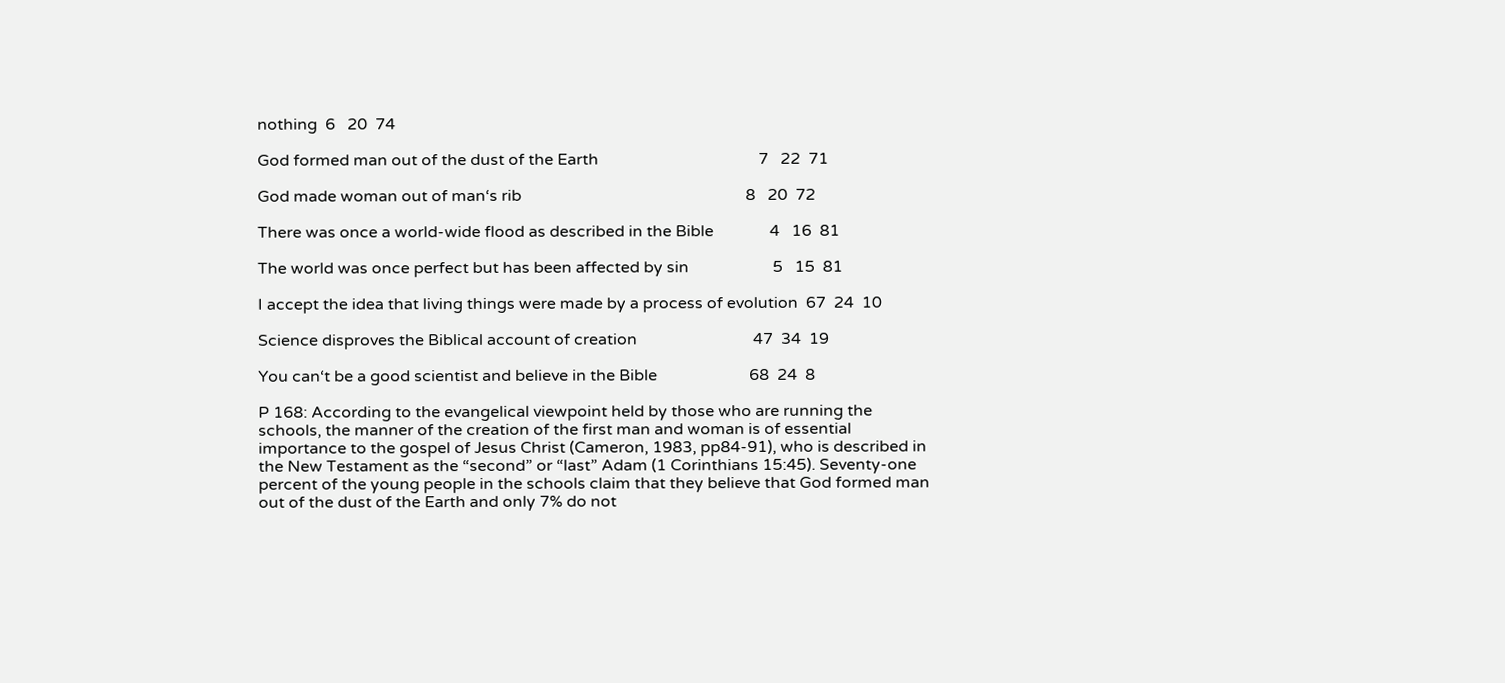nothing  6   20  74

God formed man out of the dust of the Earth                                        7   22  71

God made woman out of man‘s rib                                                        8   20  72

There was once a world-wide flood as described in the Bible              4   16  81

The world was once perfect but has been affected by sin                     5   15  81

I accept the idea that living things were made by a process of evolution  67  24  10

Science disproves the Biblical account of creation                             47  34  19

You can‘t be a good scientist and believe in the Bible                       68  24  8

P 168: According to the evangelical viewpoint held by those who are running the schools, the manner of the creation of the first man and woman is of essential importance to the gospel of Jesus Christ (Cameron, 1983, pp84-91), who is described in the New Testament as the “second” or “last” Adam (1 Corinthians 15:45). Seventy-one percent of the young people in the schools claim that they believe that God formed man out of the dust of the Earth and only 7% do not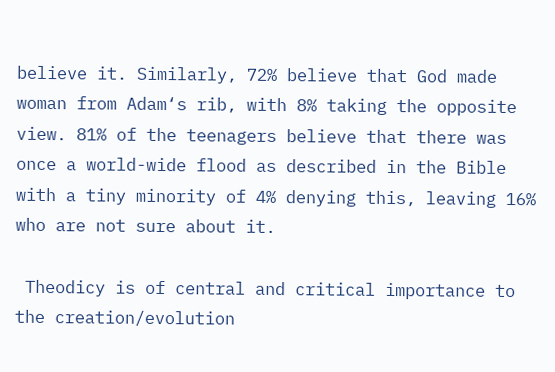believe it. Similarly, 72% believe that God made woman from Adam‘s rib, with 8% taking the opposite view. 81% of the teenagers believe that there was once a world-wide flood as described in the Bible with a tiny minority of 4% denying this, leaving 16% who are not sure about it.

 Theodicy is of central and critical importance to the creation/evolution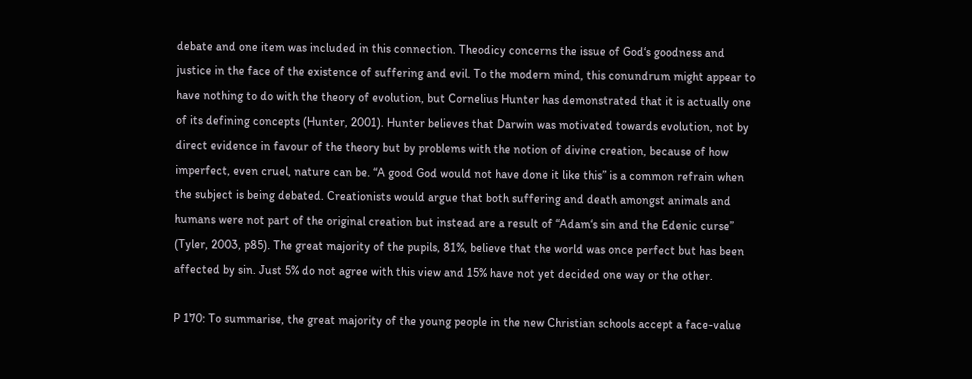debate and one item was included in this connection. Theodicy concerns the issue of God‘s goodness and justice in the face of the existence of suffering and evil. To the modern mind, this conundrum might appear to have nothing to do with the theory of evolution, but Cornelius Hunter has demonstrated that it is actually one of its defining concepts (Hunter, 2001). Hunter believes that Darwin was motivated towards evolution, not by direct evidence in favour of the theory but by problems with the notion of divine creation, because of how imperfect, even cruel, nature can be. “A good God would not have done it like this” is a common refrain when the subject is being debated. Creationists would argue that both suffering and death amongst animals and humans were not part of the original creation but instead are a result of “Adam‘s sin and the Edenic curse” (Tyler, 2003, p85). The great majority of the pupils, 81%, believe that the world was once perfect but has been affected by sin. Just 5% do not agree with this view and 15% have not yet decided one way or the other.

P 170: To summarise, the great majority of the young people in the new Christian schools accept a face-value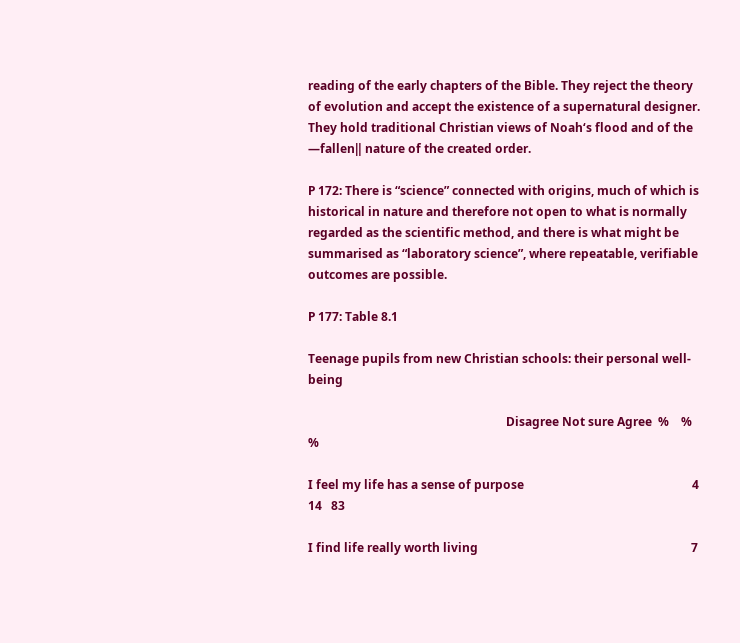reading of the early chapters of the Bible. They reject the theory of evolution and accept the existence of a supernatural designer. They hold traditional Christian views of Noah‘s flood and of the ―fallen‖ nature of the created order.

P 172: There is “science” connected with origins, much of which is historical in nature and therefore not open to what is normally regarded as the scientific method, and there is what might be summarised as “laboratory science”, where repeatable, verifiable outcomes are possible.

P 177: Table 8.1

Teenage pupils from new Christian schools: their personal well-being

                                                                  Disagree Not sure Agree  %    %    %

I feel my life has a sense of purpose                                                        4    14   83

I find life really worth living                                                                       7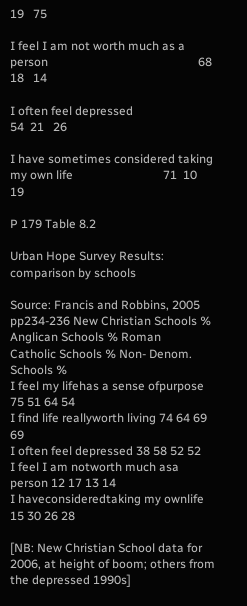19   75

I feel I am not worth much as a person                                                  68  18   14

I often feel depressed                                                                                    54  21   26

I have sometimes considered taking my own life                              71  10   19

P 179 Table 8.2

Urban Hope Survey Results: comparison by schools

Source: Francis and Robbins, 2005 pp234-236 New Christian Schools % Anglican Schools % Roman                    Catholic Schools % Non- Denom. Schools %
I feel my lifehas a sense ofpurpose 75 51 64 54
I find life reallyworth living 74 64 69 69
I often feel depressed 38 58 52 52
I feel I am notworth much asa person 12 17 13 14
I haveconsideredtaking my ownlife 15 30 26 28

[NB: New Christian School data for 2006, at height of boom; others from the depressed 1990s]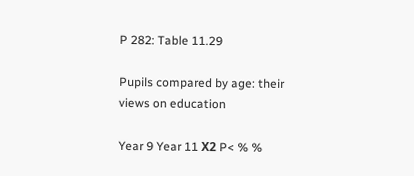P 282: Table 11.29

Pupils compared by age: their views on education

Year 9 Year 11 Χ2 P< % %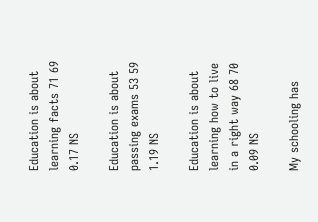Education is about learning facts 71 69 0.17 NS

Education is about passing exams 53 59 1.19 NS

Education is about learning how to live in a right way 68 70 0.09 NS

My schooling has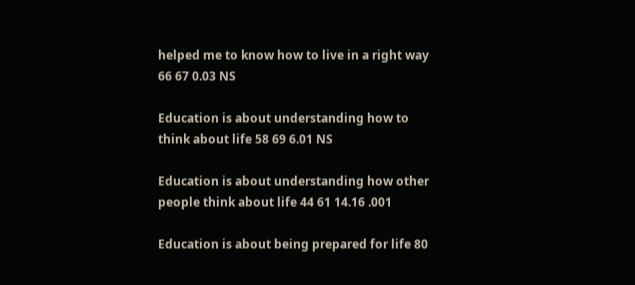helped me to know how to live in a right way 66 67 0.03 NS

Education is about understanding how to think about life 58 69 6.01 NS

Education is about understanding how other people think about life 44 61 14.16 .001

Education is about being prepared for life 80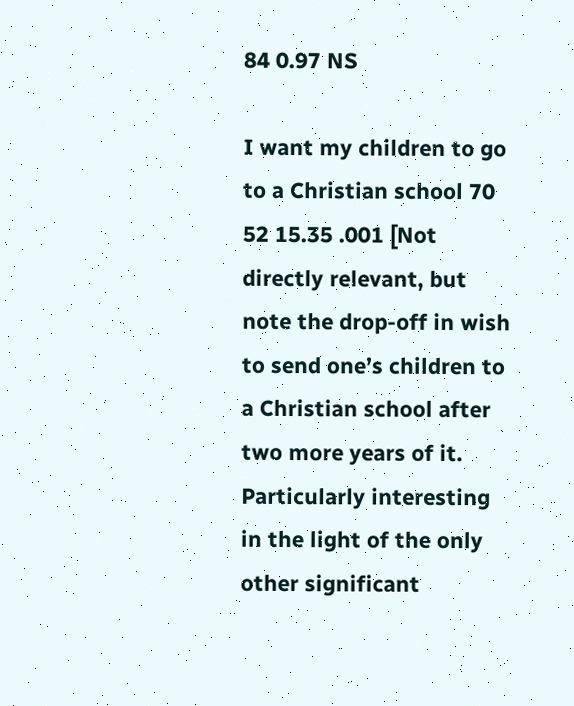84 0.97 NS

I want my children to go to a Christian school 70 52 15.35 .001 [Not directly relevant, but note the drop-off in wish to send one’s children to a Christian school after two more years of it. Particularly interesting in the light of the only other significant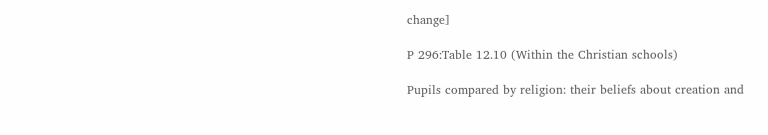change]

P 296:Table 12.10 (Within the Christian schools)

Pupils compared by religion: their beliefs about creation and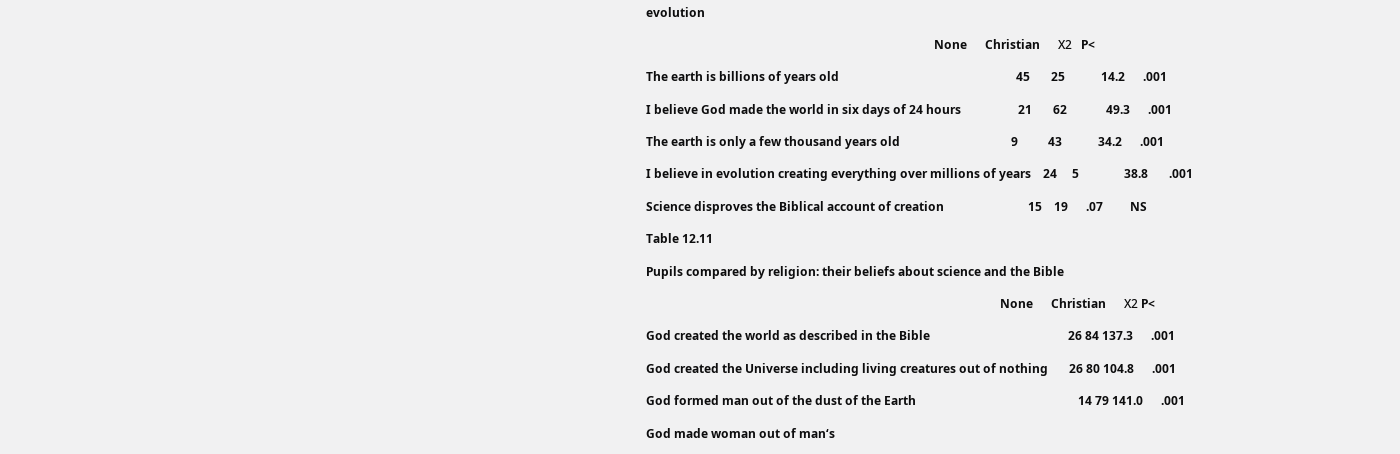evolution

                                                                                                None      Christian      Χ2   P<

The earth is billions of years old                                                           45       25            14.2      .001

I believe God made the world in six days of 24 hours                   21       62             49.3      .001

The earth is only a few thousand years old                                     9          43            34.2      .001

I believe in evolution creating everything over millions of years    24     5               38.8       .001

Science disproves the Biblical account of creation                            15    19      .07         NS

Table 12.11

Pupils compared by religion: their beliefs about science and the Bible

                                                                                                                      None      Christian      Χ2 P<

God created the world as described in the Bible                                              26 84 137.3      .001

God created the Universe including living creatures out of nothing       26 80 104.8      .001

God formed man out of the dust of the Earth                                                      14 79 141.0      .001

God made woman out of man‘s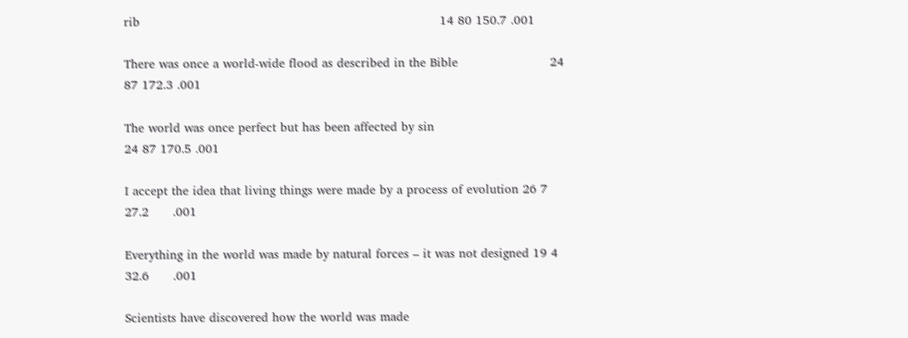rib                                                                           14 80 150.7 .001

There was once a world-wide flood as described in the Bible                       24 87 172.3 .001

The world was once perfect but has been affected by sin                                24 87 170.5 .001

I accept the idea that living things were made by a process of evolution 26 7 27.2      .001

Everything in the world was made by natural forces – it was not designed 19 4 32.6      .001

Scientists have discovered how the world was made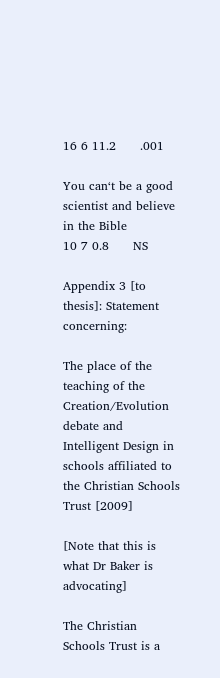16 6 11.2      .001

You can‘t be a good scientist and believe in the Bible                                            10 7 0.8      NS

Appendix 3 [to thesis]: Statement concerning:

The place of the teaching of the Creation/Evolution debate and Intelligent Design in schools affiliated to the Christian Schools Trust [2009]

[Note that this is what Dr Baker is advocating]

The Christian Schools Trust is a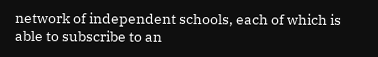network of independent schools, each of which is able to subscribe to an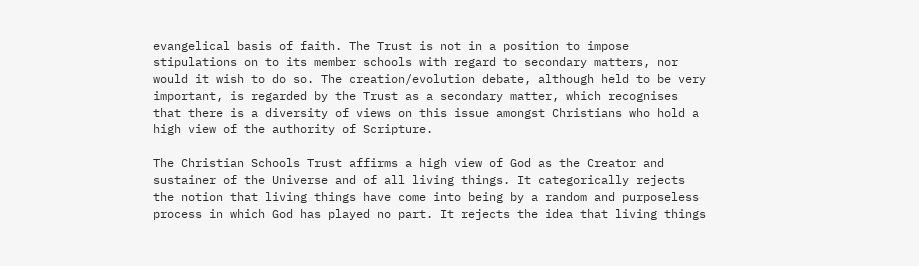evangelical basis of faith. The Trust is not in a position to impose stipulations on to its member schools with regard to secondary matters, nor would it wish to do so. The creation/evolution debate, although held to be very important, is regarded by the Trust as a secondary matter, which recognises that there is a diversity of views on this issue amongst Christians who hold a high view of the authority of Scripture.

The Christian Schools Trust affirms a high view of God as the Creator and sustainer of the Universe and of all living things. It categorically rejects the notion that living things have come into being by a random and purposeless process in which God has played no part. It rejects the idea that living things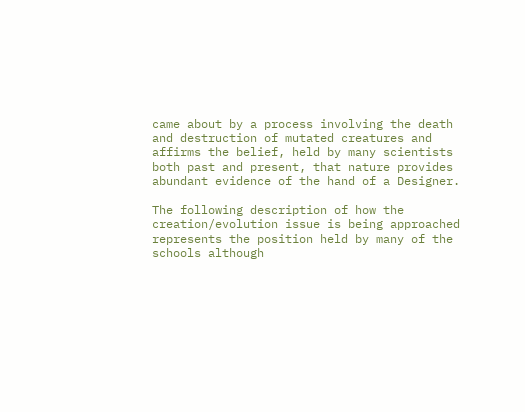came about by a process involving the death and destruction of mutated creatures and affirms the belief, held by many scientists both past and present, that nature provides abundant evidence of the hand of a Designer.

The following description of how the creation/evolution issue is being approached represents the position held by many of the schools although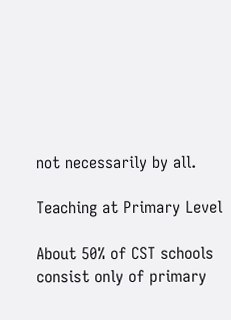not necessarily by all.

Teaching at Primary Level

About 50% of CST schools consist only of primary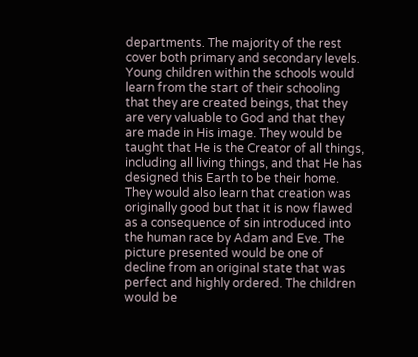departments. The majority of the rest cover both primary and secondary levels. Young children within the schools would learn from the start of their schooling that they are created beings, that they are very valuable to God and that they are made in His image. They would be taught that He is the Creator of all things, including all living things, and that He has designed this Earth to be their home. They would also learn that creation was originally good but that it is now flawed as a consequence of sin introduced into the human race by Adam and Eve. The picture presented would be one of decline from an original state that was perfect and highly ordered. The children would be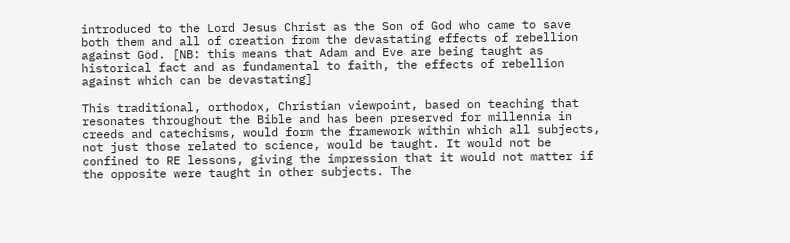introduced to the Lord Jesus Christ as the Son of God who came to save both them and all of creation from the devastating effects of rebellion against God. [NB: this means that Adam and Eve are being taught as historical fact and as fundamental to faith, the effects of rebellion against which can be devastating]

This traditional, orthodox, Christian viewpoint, based on teaching that resonates throughout the Bible and has been preserved for millennia in creeds and catechisms, would form the framework within which all subjects, not just those related to science, would be taught. It would not be confined to RE lessons, giving the impression that it would not matter if the opposite were taught in other subjects. The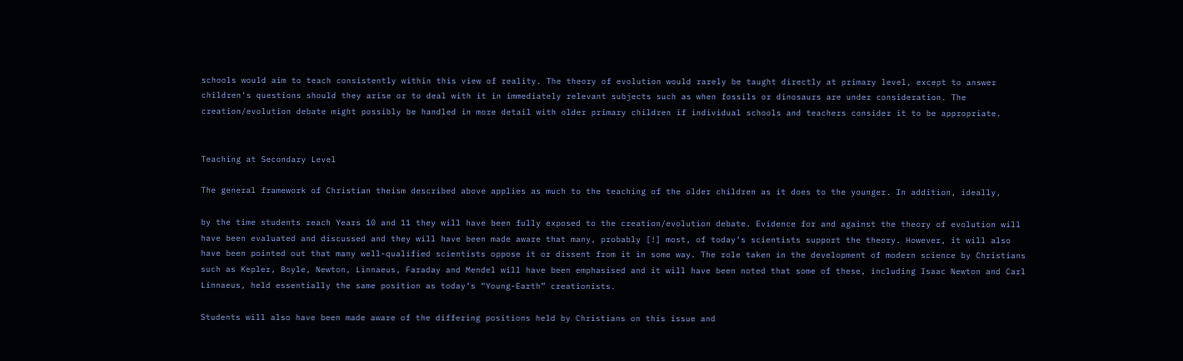schools would aim to teach consistently within this view of reality. The theory of evolution would rarely be taught directly at primary level, except to answer children‘s questions should they arise or to deal with it in immediately relevant subjects such as when fossils or dinosaurs are under consideration. The creation/evolution debate might possibly be handled in more detail with older primary children if individual schools and teachers consider it to be appropriate.


Teaching at Secondary Level

The general framework of Christian theism described above applies as much to the teaching of the older children as it does to the younger. In addition, ideally,

by the time students reach Years 10 and 11 they will have been fully exposed to the creation/evolution debate. Evidence for and against the theory of evolution will have been evaluated and discussed and they will have been made aware that many, probably [!] most, of today‘s scientists support the theory. However, it will also have been pointed out that many well-qualified scientists oppose it or dissent from it in some way. The role taken in the development of modern science by Christians such as Kepler, Boyle, Newton, Linnaeus, Faraday and Mendel will have been emphasised and it will have been noted that some of these, including Isaac Newton and Carl Linnaeus, held essentially the same position as today‘s “Young-Earth” creationists.

Students will also have been made aware of the differing positions held by Christians on this issue and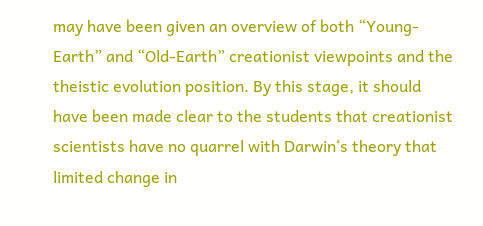may have been given an overview of both “Young-Earth” and “Old-Earth” creationist viewpoints and the theistic evolution position. By this stage, it should have been made clear to the students that creationist scientists have no quarrel with Darwin‘s theory that limited change in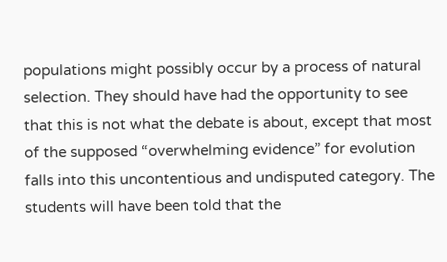populations might possibly occur by a process of natural selection. They should have had the opportunity to see that this is not what the debate is about, except that most of the supposed “overwhelming evidence” for evolution falls into this uncontentious and undisputed category. The students will have been told that the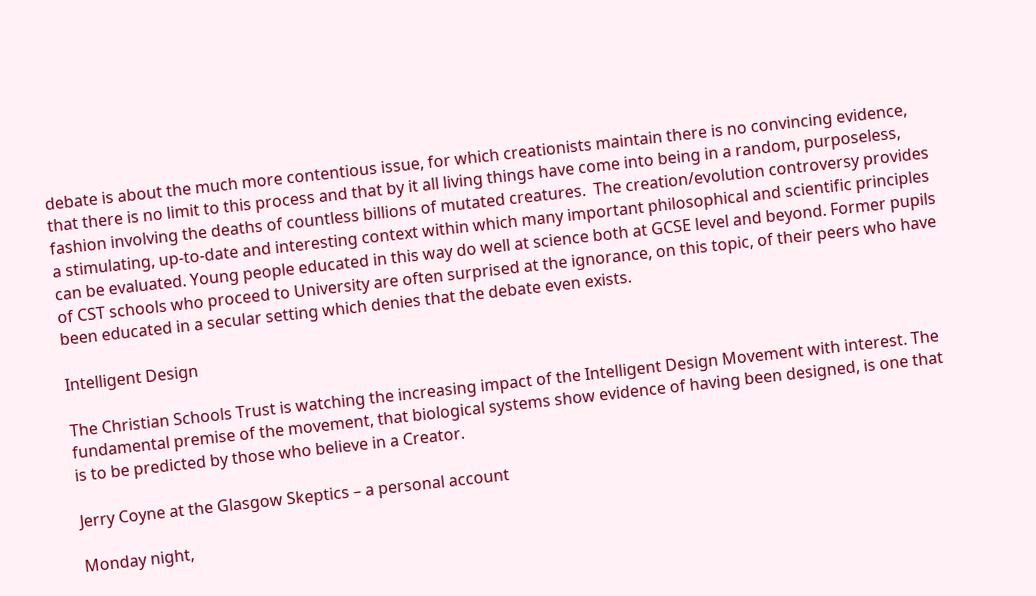debate is about the much more contentious issue, for which creationists maintain there is no convincing evidence, that there is no limit to this process and that by it all living things have come into being in a random, purposeless, fashion involving the deaths of countless billions of mutated creatures.  The creation/evolution controversy provides a stimulating, up-to-date and interesting context within which many important philosophical and scientific principles can be evaluated. Young people educated in this way do well at science both at GCSE level and beyond. Former pupils of CST schools who proceed to University are often surprised at the ignorance, on this topic, of their peers who have been educated in a secular setting which denies that the debate even exists.

Intelligent Design

The Christian Schools Trust is watching the increasing impact of the Intelligent Design Movement with interest. The fundamental premise of the movement, that biological systems show evidence of having been designed, is one that is to be predicted by those who believe in a Creator.

Jerry Coyne at the Glasgow Skeptics – a personal account

Monday night,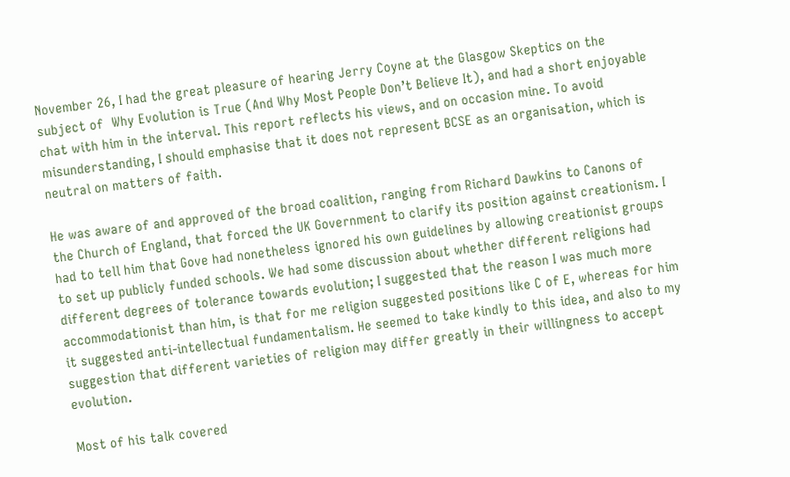November 26, I had the great pleasure of hearing Jerry Coyne at the Glasgow Skeptics on the subject of  Why Evolution is True (And Why Most People Don’t Believe It), and had a short enjoyable chat with him in the interval. This report reflects his views, and on occasion mine. To avoid misunderstanding, I should emphasise that it does not represent BCSE as an organisation, which is neutral on matters of faith.

He was aware of and approved of the broad coalition, ranging from Richard Dawkins to Canons of the Church of England, that forced the UK Government to clarify its position against creationism. I had to tell him that Gove had nonetheless ignored his own guidelines by allowing creationist groups to set up publicly funded schools. We had some discussion about whether different religions had different degrees of tolerance towards evolution; I suggested that the reason I was much more accommodationist than him, is that for me religion suggested positions like C of E, whereas for him it suggested anti-intellectual fundamentalism. He seemed to take kindly to this idea, and also to my suggestion that different varieties of religion may differ greatly in their willingness to accept evolution.

Most of his talk covered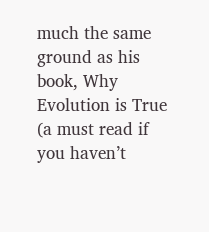much the same ground as his book, Why Evolution is True (a must read if you haven’t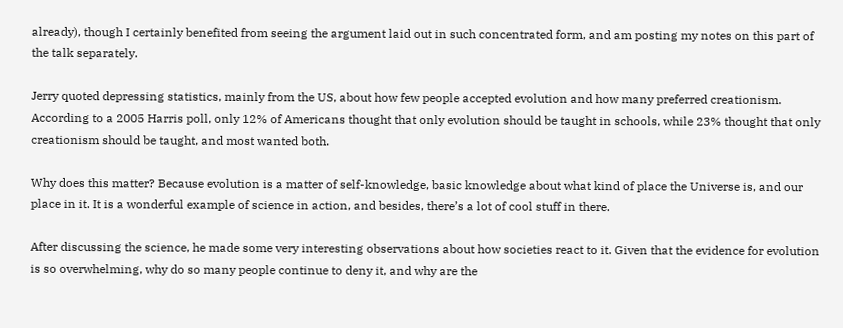already), though I certainly benefited from seeing the argument laid out in such concentrated form, and am posting my notes on this part of the talk separately.

Jerry quoted depressing statistics, mainly from the US, about how few people accepted evolution and how many preferred creationism. According to a 2005 Harris poll, only 12% of Americans thought that only evolution should be taught in schools, while 23% thought that only creationism should be taught, and most wanted both.

Why does this matter? Because evolution is a matter of self-knowledge, basic knowledge about what kind of place the Universe is, and our place in it. It is a wonderful example of science in action, and besides, there’s a lot of cool stuff in there.

After discussing the science, he made some very interesting observations about how societies react to it. Given that the evidence for evolution is so overwhelming, why do so many people continue to deny it, and why are the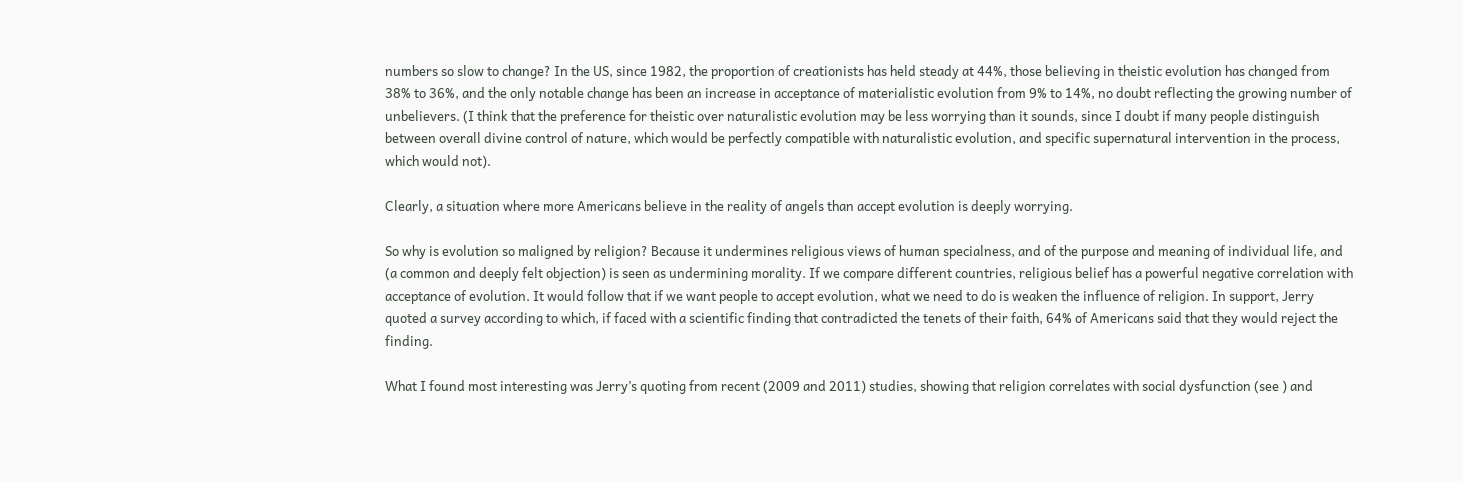numbers so slow to change? In the US, since 1982, the proportion of creationists has held steady at 44%, those believing in theistic evolution has changed from 38% to 36%, and the only notable change has been an increase in acceptance of materialistic evolution from 9% to 14%, no doubt reflecting the growing number of unbelievers. (I think that the preference for theistic over naturalistic evolution may be less worrying than it sounds, since I doubt if many people distinguish between overall divine control of nature, which would be perfectly compatible with naturalistic evolution, and specific supernatural intervention in the process, which would not).

Clearly, a situation where more Americans believe in the reality of angels than accept evolution is deeply worrying.

So why is evolution so maligned by religion? Because it undermines religious views of human specialness, and of the purpose and meaning of individual life, and (a common and deeply felt objection) is seen as undermining morality. If we compare different countries, religious belief has a powerful negative correlation with acceptance of evolution. It would follow that if we want people to accept evolution, what we need to do is weaken the influence of religion. In support, Jerry quoted a survey according to which, if faced with a scientific finding that contradicted the tenets of their faith, 64% of Americans said that they would reject the finding.

What I found most interesting was Jerry’s quoting from recent (2009 and 2011) studies, showing that religion correlates with social dysfunction (see ) and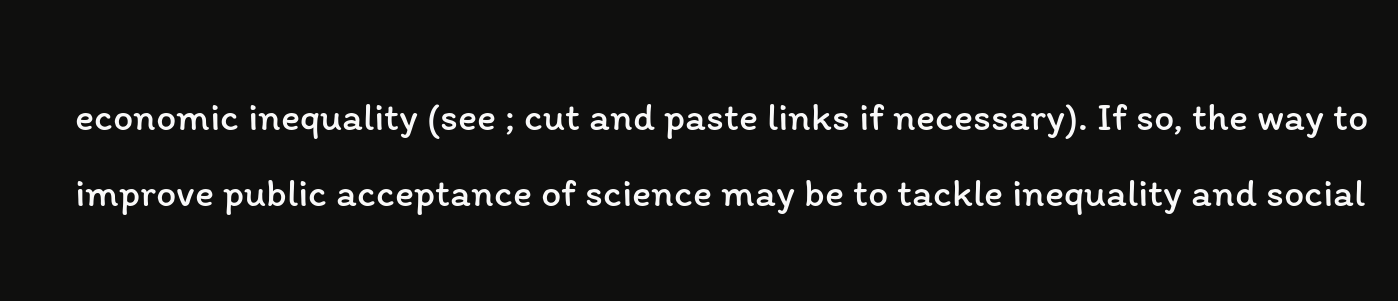economic inequality (see ; cut and paste links if necessary). If so, the way to improve public acceptance of science may be to tackle inequality and social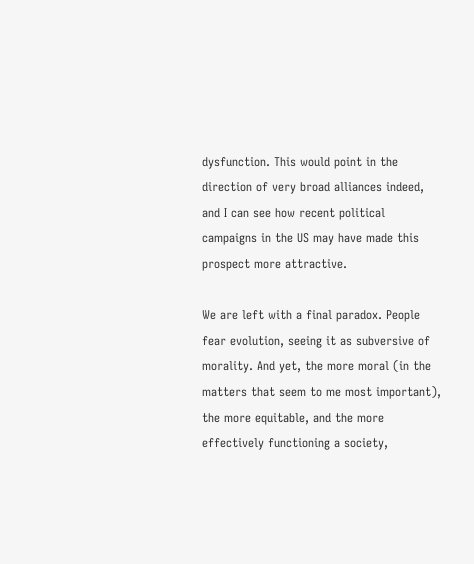dysfunction. This would point in the direction of very broad alliances indeed, and I can see how recent political campaigns in the US may have made this prospect more attractive.

We are left with a final paradox. People fear evolution, seeing it as subversive of morality. And yet, the more moral (in the matters that seem to me most important), the more equitable, and the more effectively functioning a society,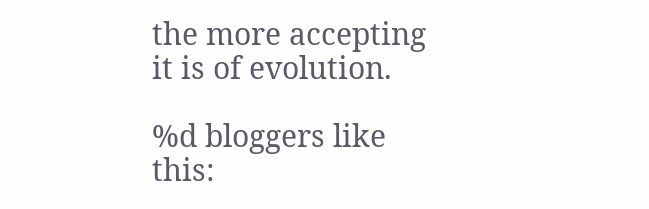the more accepting it is of evolution.

%d bloggers like this: